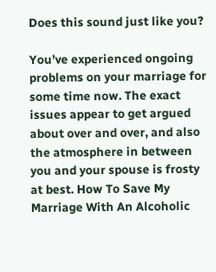Does this sound just like you?

You’ve experienced ongoing problems on your marriage for some time now. The exact issues appear to get argued about over and over, and also the atmosphere in between you and your spouse is frosty at best. How To Save My Marriage With An Alcoholic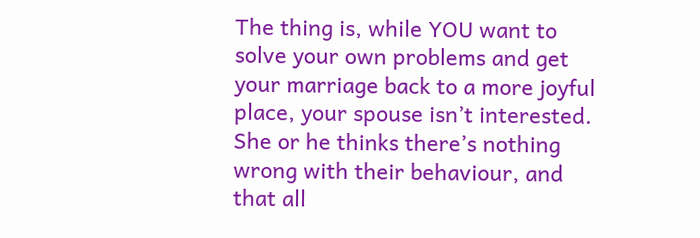The thing is, while YOU want to solve your own problems and get your marriage back to a more joyful place, your spouse isn’t interested. She or he thinks there’s nothing wrong with their behaviour, and that all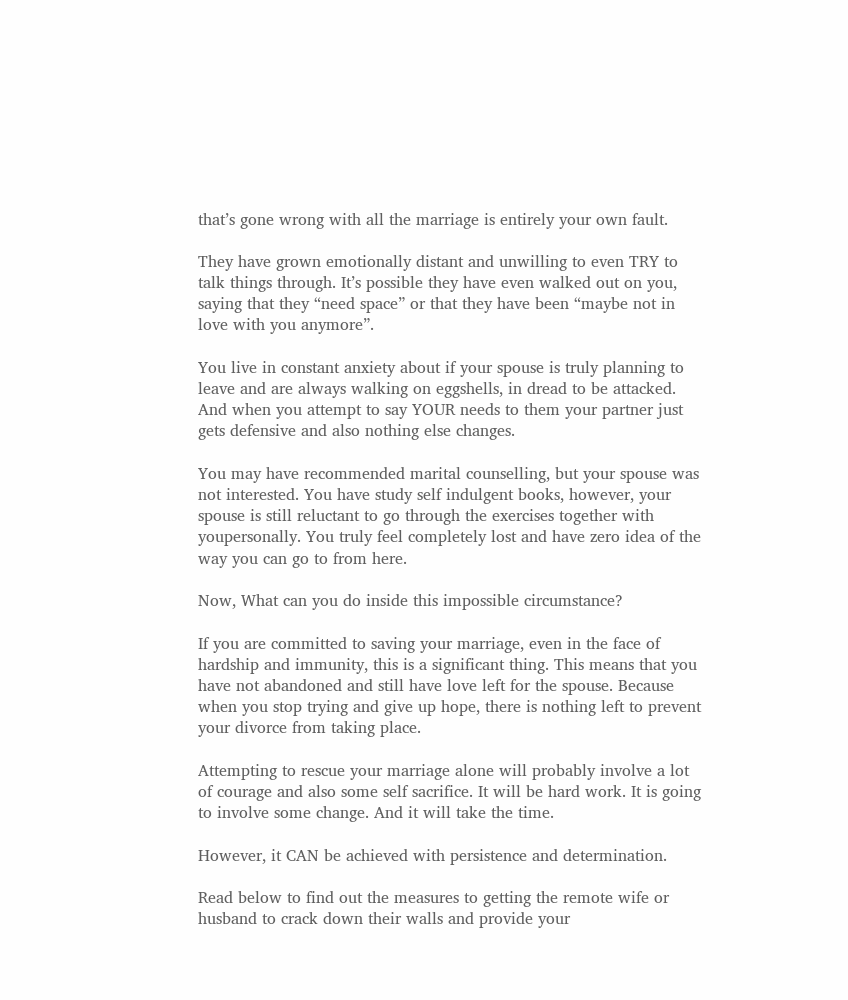that’s gone wrong with all the marriage is entirely your own fault.

They have grown emotionally distant and unwilling to even TRY to talk things through. It’s possible they have even walked out on you, saying that they “need space” or that they have been “maybe not in love with you anymore”.

You live in constant anxiety about if your spouse is truly planning to leave and are always walking on eggshells, in dread to be attacked. And when you attempt to say YOUR needs to them your partner just gets defensive and also nothing else changes.

You may have recommended marital counselling, but your spouse was not interested. You have study self indulgent books, however, your spouse is still reluctant to go through the exercises together with youpersonally. You truly feel completely lost and have zero idea of the way you can go to from here.

Now, What can you do inside this impossible circumstance?

If you are committed to saving your marriage, even in the face of hardship and immunity, this is a significant thing. This means that you have not abandoned and still have love left for the spouse. Because when you stop trying and give up hope, there is nothing left to prevent your divorce from taking place.

Attempting to rescue your marriage alone will probably involve a lot of courage and also some self sacrifice. It will be hard work. It is going to involve some change. And it will take the time.

However, it CAN be achieved with persistence and determination.

Read below to find out the measures to getting the remote wife or husband to crack down their walls and provide your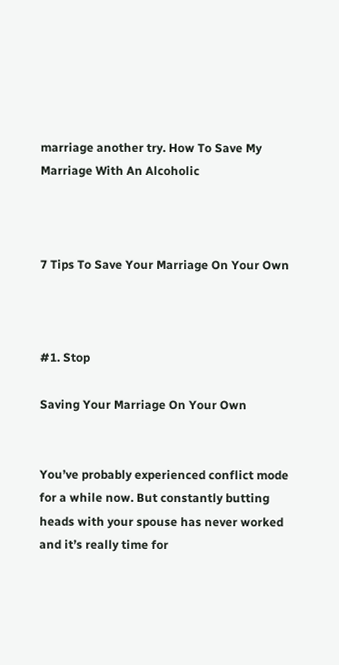marriage another try. How To Save My Marriage With An Alcoholic



7 Tips To Save Your Marriage On Your Own



#1. Stop

Saving Your Marriage On Your Own


You’ve probably experienced conflict mode for a while now. But constantly butting heads with your spouse has never worked and it’s really time for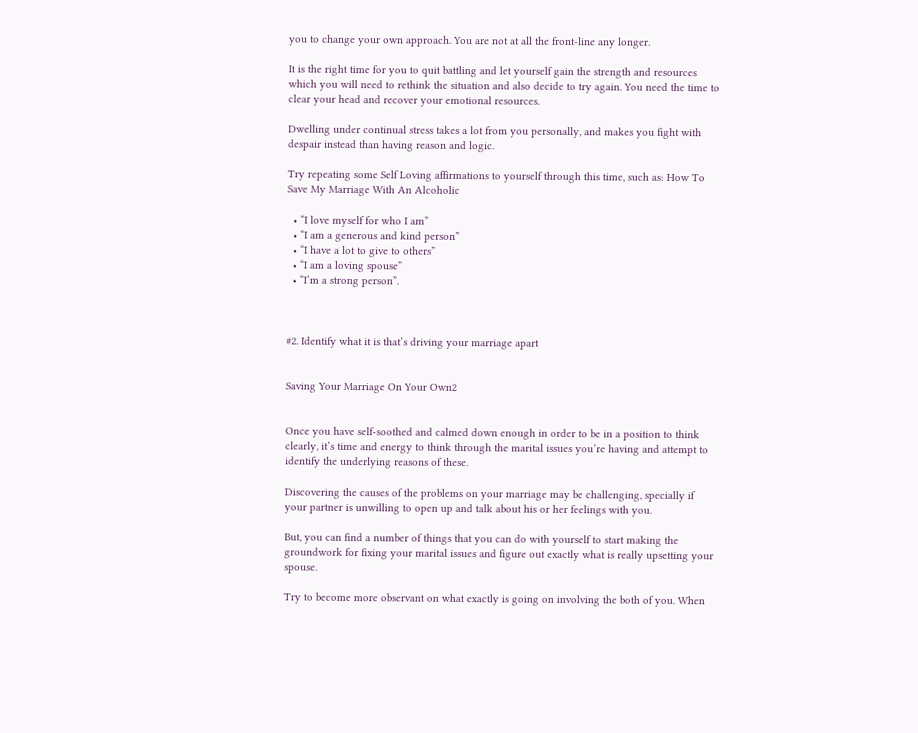you to change your own approach. You are not at all the front-line any longer.

It is the right time for you to quit battling and let yourself gain the strength and resources which you will need to rethink the situation and also decide to try again. You need the time to clear your head and recover your emotional resources.

Dwelling under continual stress takes a lot from you personally, and makes you fight with despair instead than having reason and logic.

Try repeating some Self Loving affirmations to yourself through this time, such as: How To Save My Marriage With An Alcoholic

  • “I love myself for who I am”
  • “I am a generous and kind person”
  • “I have a lot to give to others”
  • “I am a loving spouse”
  • “I’m a strong person”.



#2. Identify what it is that’s driving your marriage apart


Saving Your Marriage On Your Own2


Once you have self-soothed and calmed down enough in order to be in a position to think clearly, it’s time and energy to think through the marital issues you’re having and attempt to identify the underlying reasons of these.

Discovering the causes of the problems on your marriage may be challenging, specially if your partner is unwilling to open up and talk about his or her feelings with you.

But, you can find a number of things that you can do with yourself to start making the groundwork for fixing your marital issues and figure out exactly what is really upsetting your spouse.

Try to become more observant on what exactly is going on involving the both of you. When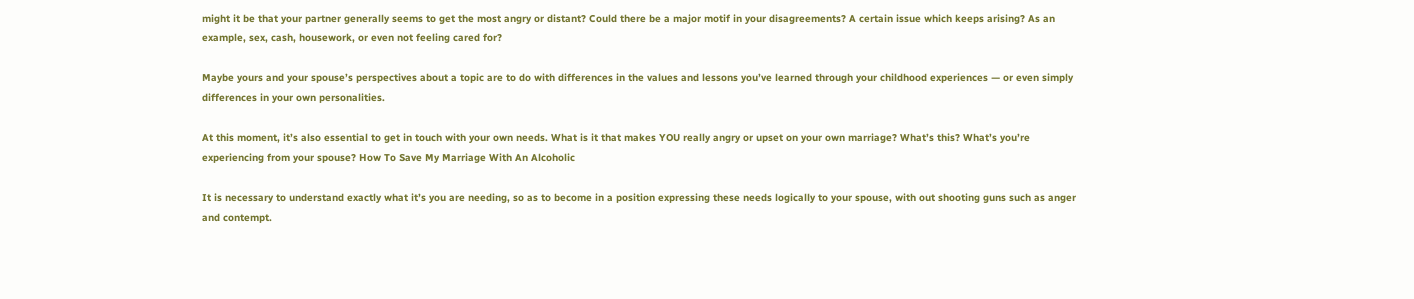might it be that your partner generally seems to get the most angry or distant? Could there be a major motif in your disagreements? A certain issue which keeps arising? As an example, sex, cash, housework, or even not feeling cared for?

Maybe yours and your spouse’s perspectives about a topic are to do with differences in the values and lessons you’ve learned through your childhood experiences — or even simply differences in your own personalities.

At this moment, it’s also essential to get in touch with your own needs. What is it that makes YOU really angry or upset on your own marriage? What’s this? What’s you’re experiencing from your spouse? How To Save My Marriage With An Alcoholic

It is necessary to understand exactly what it’s you are needing, so as to become in a position expressing these needs logically to your spouse, with out shooting guns such as anger and contempt.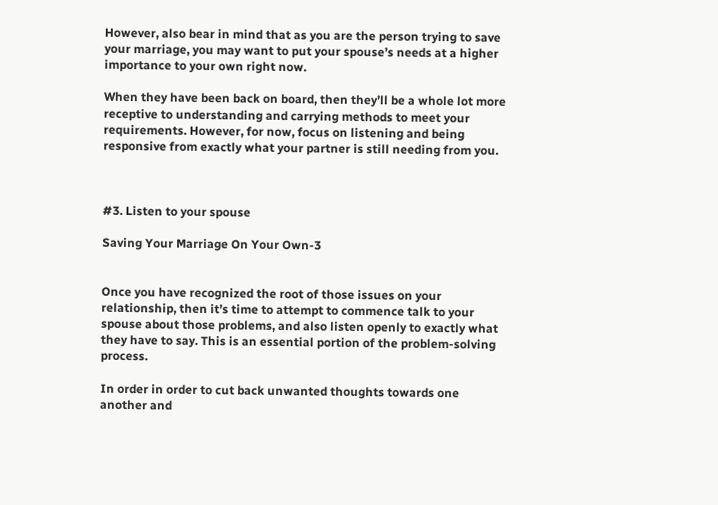However, also bear in mind that as you are the person trying to save your marriage, you may want to put your spouse’s needs at a higher importance to your own right now.

When they have been back on board, then they’ll be a whole lot more receptive to understanding and carrying methods to meet your requirements. However, for now, focus on listening and being responsive from exactly what your partner is still needing from you.



#3. Listen to your spouse

Saving Your Marriage On Your Own-3


Once you have recognized the root of those issues on your relationship, then it’s time to attempt to commence talk to your spouse about those problems, and also listen openly to exactly what they have to say. This is an essential portion of the problem-solving process.

In order in order to cut back unwanted thoughts towards one another and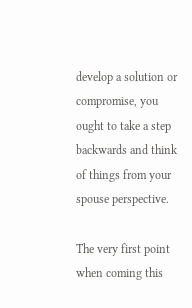develop a solution or compromise, you ought to take a step backwards and think of things from your spouse perspective.

The very first point when coming this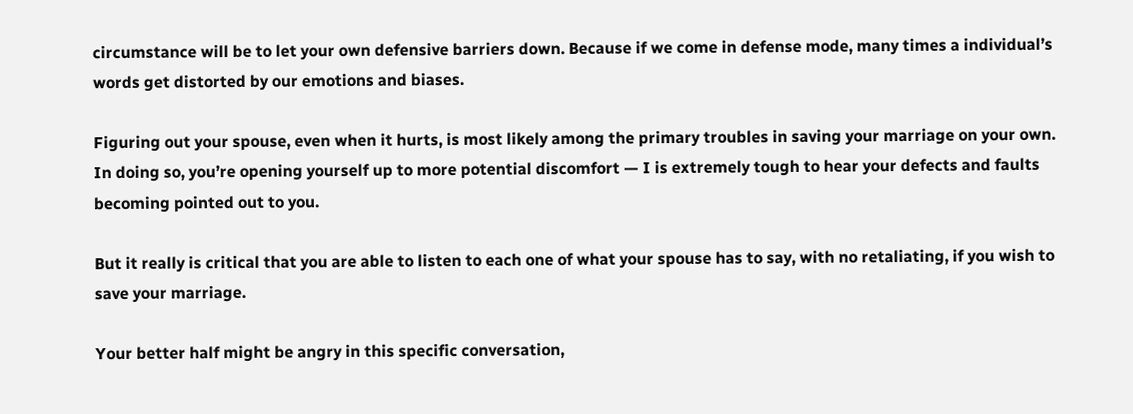circumstance will be to let your own defensive barriers down. Because if we come in defense mode, many times a individual’s words get distorted by our emotions and biases.

Figuring out your spouse, even when it hurts, is most likely among the primary troubles in saving your marriage on your own. In doing so, you’re opening yourself up to more potential discomfort — I is extremely tough to hear your defects and faults becoming pointed out to you.

But it really is critical that you are able to listen to each one of what your spouse has to say, with no retaliating, if you wish to save your marriage.

Your better half might be angry in this specific conversation,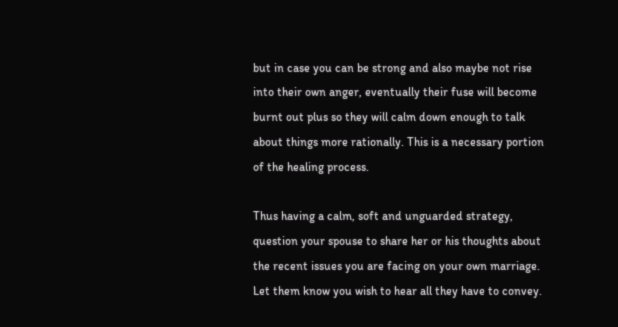but in case you can be strong and also maybe not rise into their own anger, eventually their fuse will become burnt out plus so they will calm down enough to talk about things more rationally. This is a necessary portion of the healing process.

Thus having a calm, soft and unguarded strategy, question your spouse to share her or his thoughts about the recent issues you are facing on your own marriage. Let them know you wish to hear all they have to convey.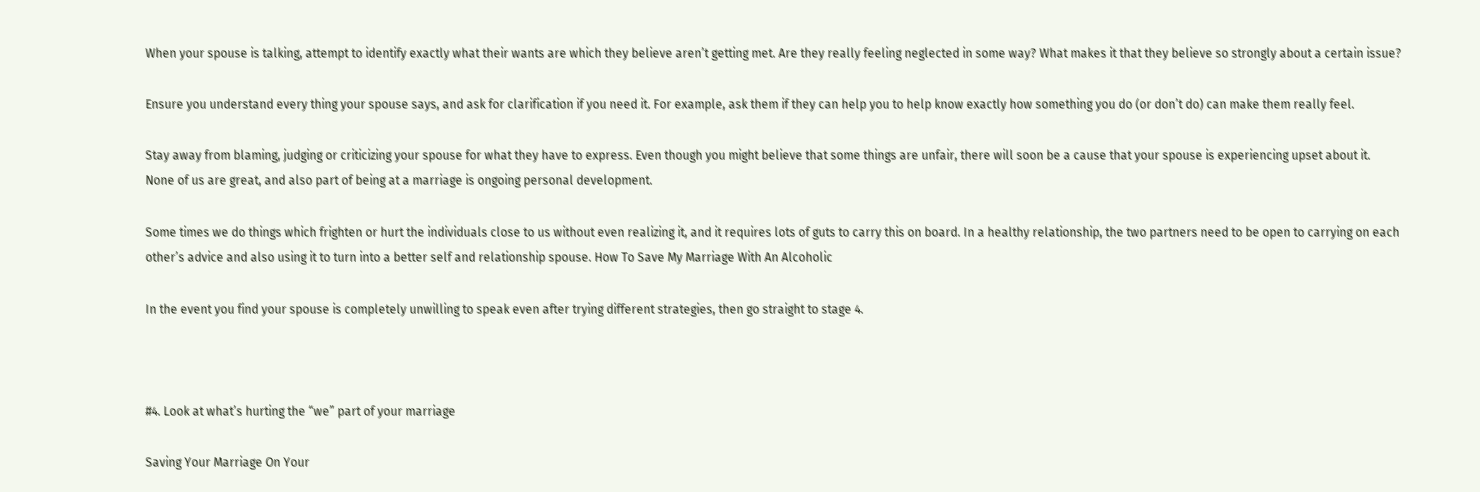When your spouse is talking, attempt to identify exactly what their wants are which they believe aren’t getting met. Are they really feeling neglected in some way? What makes it that they believe so strongly about a certain issue?

Ensure you understand every thing your spouse says, and ask for clarification if you need it. For example, ask them if they can help you to help know exactly how something you do (or don’t do) can make them really feel.

Stay away from blaming, judging or criticizing your spouse for what they have to express. Even though you might believe that some things are unfair, there will soon be a cause that your spouse is experiencing upset about it. None of us are great, and also part of being at a marriage is ongoing personal development.

Some times we do things which frighten or hurt the individuals close to us without even realizing it, and it requires lots of guts to carry this on board. In a healthy relationship, the two partners need to be open to carrying on each other’s advice and also using it to turn into a better self and relationship spouse. How To Save My Marriage With An Alcoholic

In the event you find your spouse is completely unwilling to speak even after trying different strategies, then go straight to stage 4.



#4. Look at what’s hurting the “we” part of your marriage

Saving Your Marriage On Your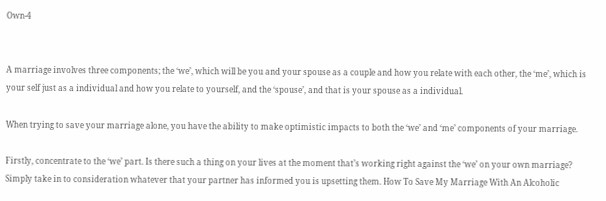Own-4


A marriage involves three components; the ‘we’, which will be you and your spouse as a couple and how you relate with each other, the ‘me’, which is your self just as a individual and how you relate to yourself, and the ‘spouse’, and that is your spouse as a individual.

When trying to save your marriage alone, you have the ability to make optimistic impacts to both the ‘we’ and ‘me’ components of your marriage.

Firstly, concentrate to the ‘we’ part. Is there such a thing on your lives at the moment that’s working right against the ‘we’ on your own marriage? Simply take in to consideration whatever that your partner has informed you is upsetting them. How To Save My Marriage With An Alcoholic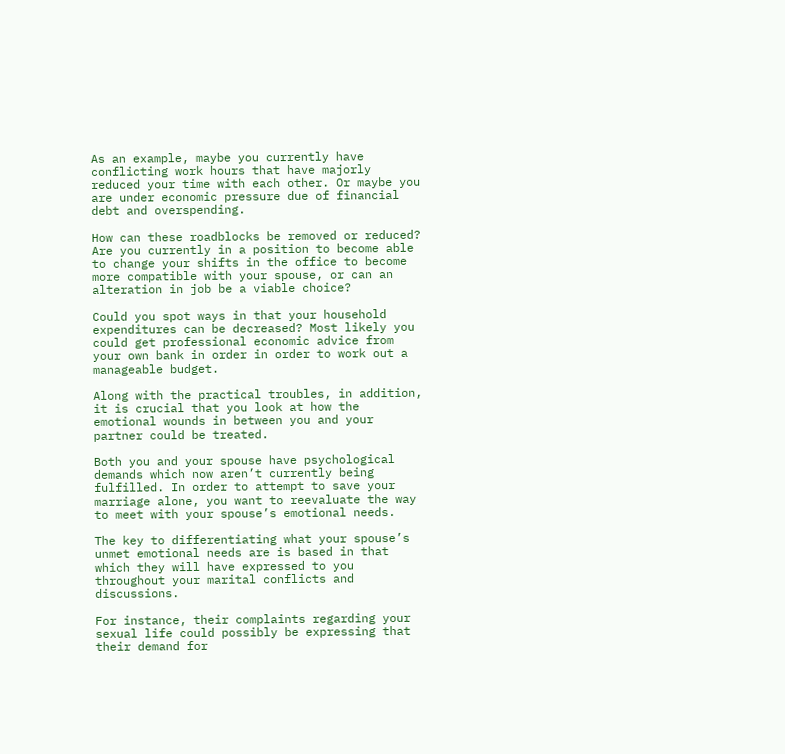As an example, maybe you currently have conflicting work hours that have majorly reduced your time with each other. Or maybe you are under economic pressure due of financial debt and overspending.

How can these roadblocks be removed or reduced? Are you currently in a position to become able to change your shifts in the office to become more compatible with your spouse, or can an alteration in job be a viable choice?

Could you spot ways in that your household expenditures can be decreased? Most likely you could get professional economic advice from your own bank in order in order to work out a manageable budget.

Along with the practical troubles, in addition, it is crucial that you look at how the emotional wounds in between you and your partner could be treated.

Both you and your spouse have psychological demands which now aren’t currently being fulfilled. In order to attempt to save your marriage alone, you want to reevaluate the way to meet with your spouse’s emotional needs.

The key to differentiating what your spouse’s unmet emotional needs are is based in that which they will have expressed to you throughout your marital conflicts and discussions.

For instance, their complaints regarding your sexual life could possibly be expressing that their demand for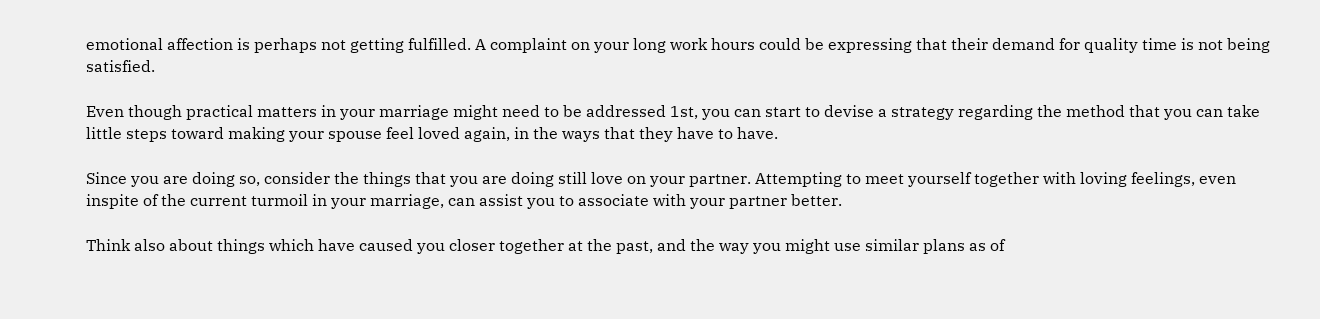emotional affection is perhaps not getting fulfilled. A complaint on your long work hours could be expressing that their demand for quality time is not being satisfied.

Even though practical matters in your marriage might need to be addressed 1st, you can start to devise a strategy regarding the method that you can take little steps toward making your spouse feel loved again, in the ways that they have to have.

Since you are doing so, consider the things that you are doing still love on your partner. Attempting to meet yourself together with loving feelings, even inspite of the current turmoil in your marriage, can assist you to associate with your partner better.

Think also about things which have caused you closer together at the past, and the way you might use similar plans as of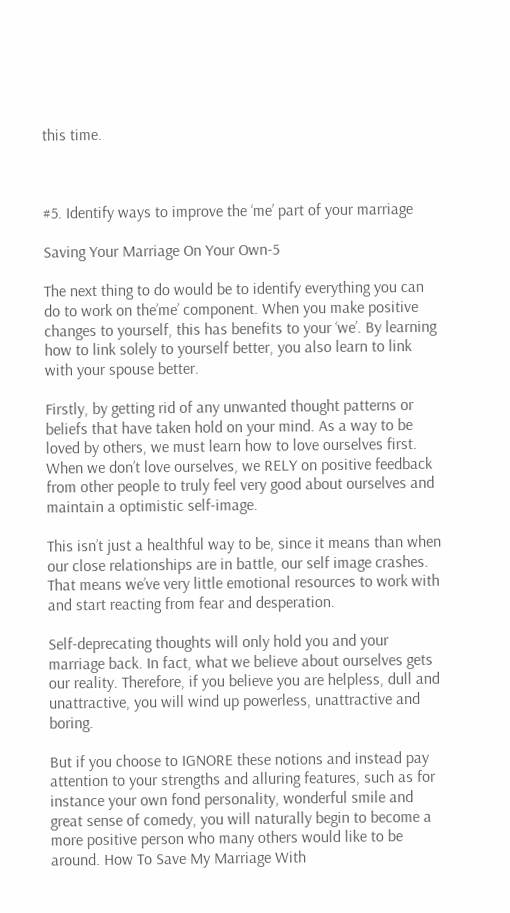this time.



#5. Identify ways to improve the ‘me’ part of your marriage

Saving Your Marriage On Your Own-5

The next thing to do would be to identify everything you can do to work on the’me’ component. When you make positive changes to yourself, this has benefits to your ‘we’. By learning how to link solely to yourself better, you also learn to link with your spouse better.

Firstly, by getting rid of any unwanted thought patterns or beliefs that have taken hold on your mind. As a way to be loved by others, we must learn how to love ourselves first. When we don’t love ourselves, we RELY on positive feedback from other people to truly feel very good about ourselves and maintain a optimistic self-image.

This isn’t just a healthful way to be, since it means than when our close relationships are in battle, our self image crashes. That means we’ve very little emotional resources to work with and start reacting from fear and desperation.

Self-deprecating thoughts will only hold you and your marriage back. In fact, what we believe about ourselves gets our reality. Therefore, if you believe you are helpless, dull and unattractive, you will wind up powerless, unattractive and boring.

But if you choose to IGNORE these notions and instead pay attention to your strengths and alluring features, such as for instance your own fond personality, wonderful smile and great sense of comedy, you will naturally begin to become a more positive person who many others would like to be around. How To Save My Marriage With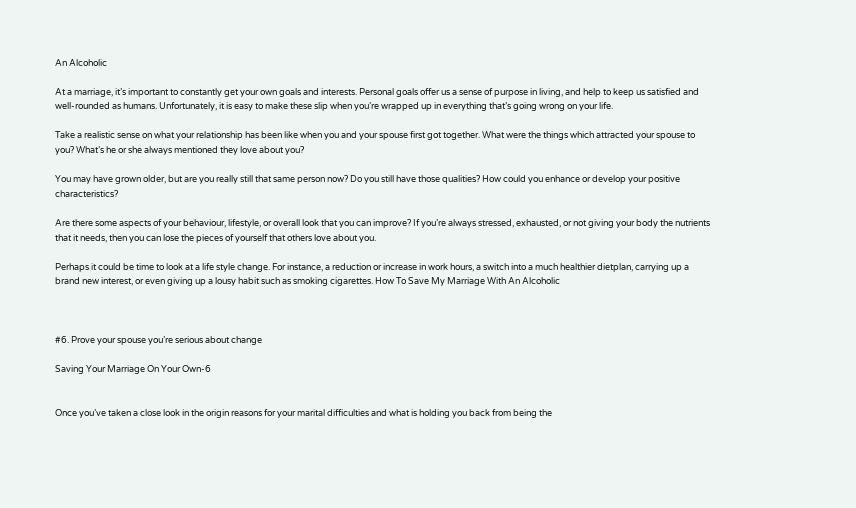An Alcoholic

At a marriage, it’s important to constantly get your own goals and interests. Personal goals offer us a sense of purpose in living, and help to keep us satisfied and well-rounded as humans. Unfortunately, it is easy to make these slip when you’re wrapped up in everything that’s going wrong on your life.

Take a realistic sense on what your relationship has been like when you and your spouse first got together. What were the things which attracted your spouse to you? What’s he or she always mentioned they love about you?

You may have grown older, but are you really still that same person now? Do you still have those qualities? How could you enhance or develop your positive characteristics?

Are there some aspects of your behaviour, lifestyle, or overall look that you can improve? If you’re always stressed, exhausted, or not giving your body the nutrients that it needs, then you can lose the pieces of yourself that others love about you.

Perhaps it could be time to look at a life style change. For instance, a reduction or increase in work hours, a switch into a much healthier dietplan, carrying up a brand new interest, or even giving up a lousy habit such as smoking cigarettes. How To Save My Marriage With An Alcoholic



#6. Prove your spouse you’re serious about change

Saving Your Marriage On Your Own-6


Once you’ve taken a close look in the origin reasons for your marital difficulties and what is holding you back from being the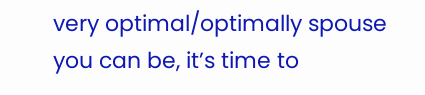very optimal/optimally spouse you can be, it’s time to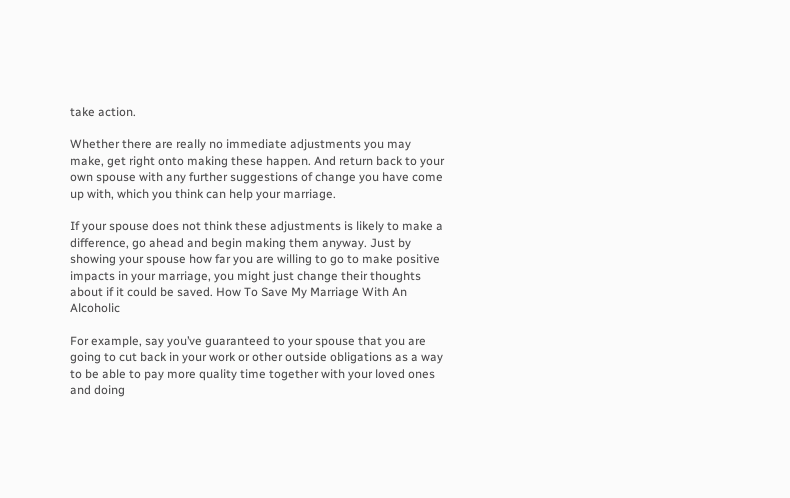take action.

Whether there are really no immediate adjustments you may make, get right onto making these happen. And return back to your own spouse with any further suggestions of change you have come up with, which you think can help your marriage.

If your spouse does not think these adjustments is likely to make a difference, go ahead and begin making them anyway. Just by showing your spouse how far you are willing to go to make positive impacts in your marriage, you might just change their thoughts about if it could be saved. How To Save My Marriage With An Alcoholic

For example, say you’ve guaranteed to your spouse that you are going to cut back in your work or other outside obligations as a way to be able to pay more quality time together with your loved ones and doing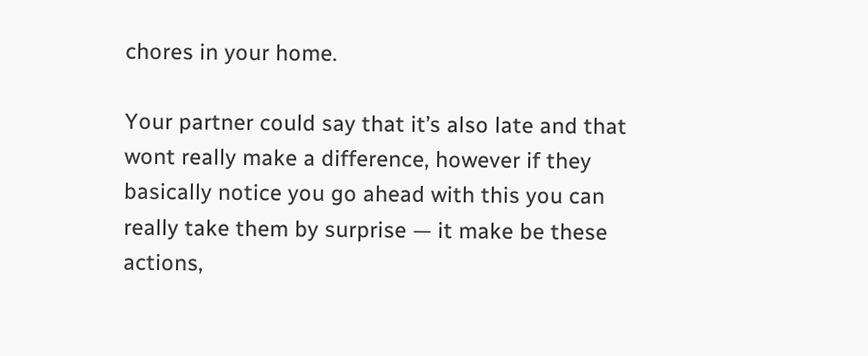chores in your home.

Your partner could say that it’s also late and that wont really make a difference, however if they basically notice you go ahead with this you can really take them by surprise — it make be these actions,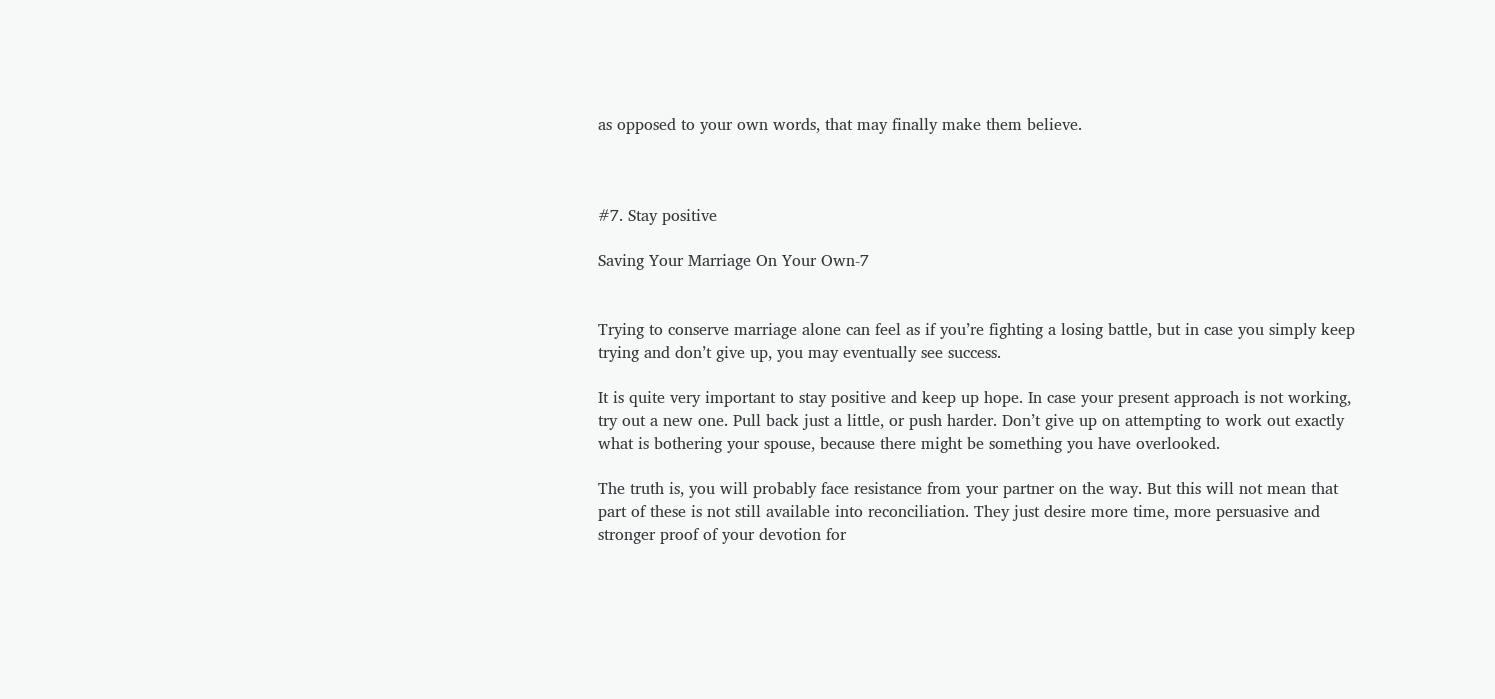as opposed to your own words, that may finally make them believe.



#7. Stay positive

Saving Your Marriage On Your Own-7


Trying to conserve marriage alone can feel as if you’re fighting a losing battle, but in case you simply keep trying and don’t give up, you may eventually see success.

It is quite very important to stay positive and keep up hope. In case your present approach is not working, try out a new one. Pull back just a little, or push harder. Don’t give up on attempting to work out exactly what is bothering your spouse, because there might be something you have overlooked.

The truth is, you will probably face resistance from your partner on the way. But this will not mean that part of these is not still available into reconciliation. They just desire more time, more persuasive and stronger proof of your devotion for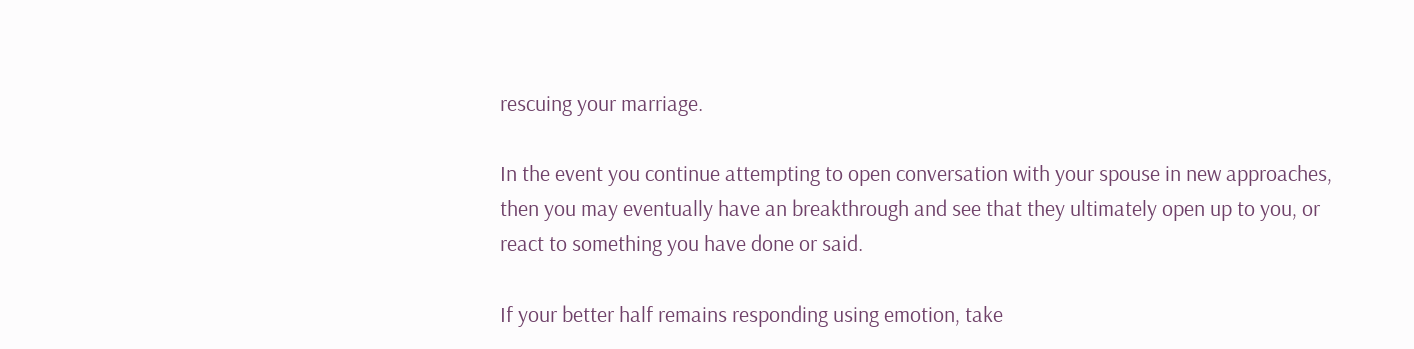rescuing your marriage.

In the event you continue attempting to open conversation with your spouse in new approaches, then you may eventually have an breakthrough and see that they ultimately open up to you, or react to something you have done or said.

If your better half remains responding using emotion, take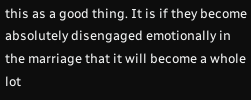this as a good thing. It is if they become absolutely disengaged emotionally in the marriage that it will become a whole lot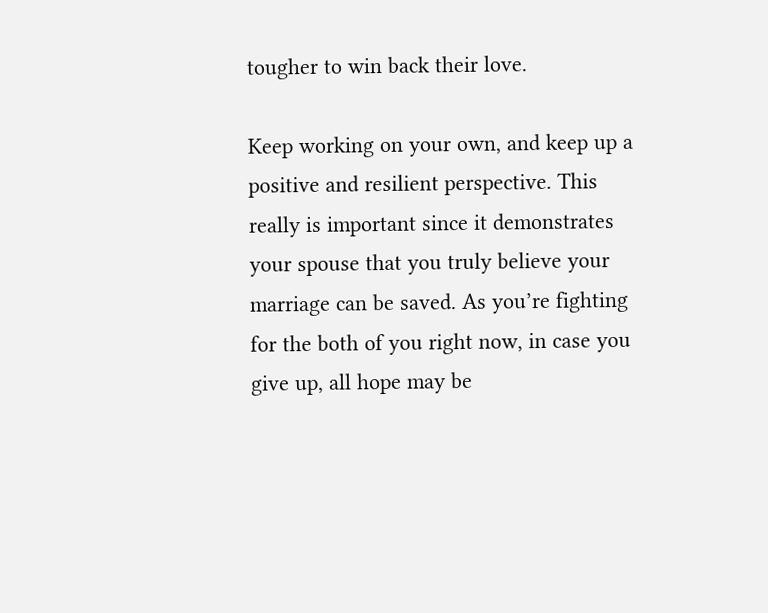tougher to win back their love.

Keep working on your own, and keep up a positive and resilient perspective. This really is important since it demonstrates your spouse that you truly believe your marriage can be saved. As you’re fighting for the both of you right now, in case you give up, all hope may be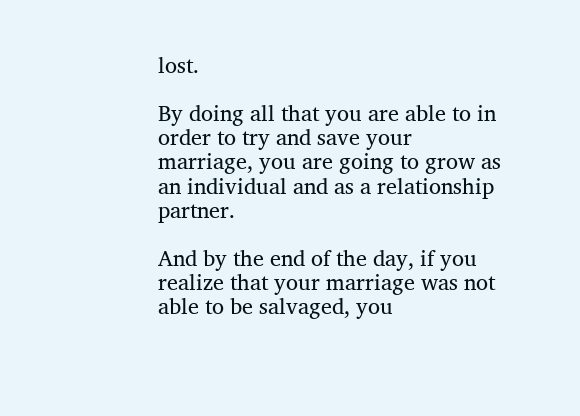lost.

By doing all that you are able to in order to try and save your marriage, you are going to grow as an individual and as a relationship partner.

And by the end of the day, if you realize that your marriage was not able to be salvaged, you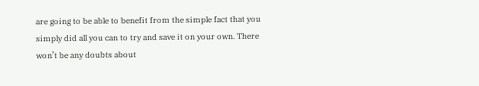are going to be able to benefit from the simple fact that you simply did all you can to try and save it on your own. There won’t be any doubts about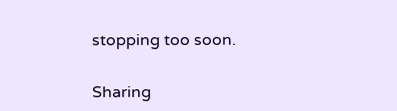stopping too soon.


Sharing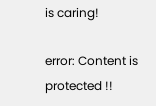is caring!

error: Content is protected !!